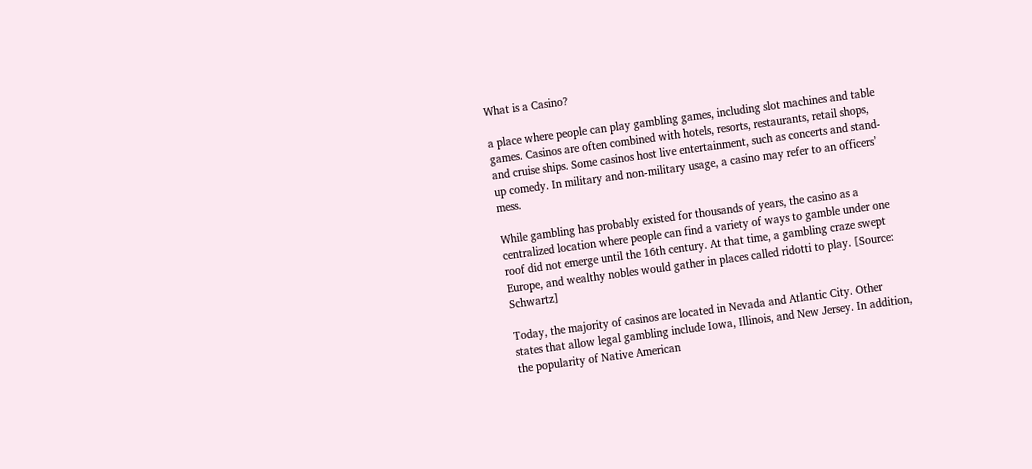What is a Casino?

a place where people can play gambling games, including slot machines and table games. Casinos are often combined with hotels, resorts, restaurants, retail shops, and cruise ships. Some casinos host live entertainment, such as concerts and stand-up comedy. In military and non-military usage, a casino may refer to an officers’ mess.

While gambling has probably existed for thousands of years, the casino as a centralized location where people can find a variety of ways to gamble under one roof did not emerge until the 16th century. At that time, a gambling craze swept Europe, and wealthy nobles would gather in places called ridotti to play. [Source: Schwartz]

Today, the majority of casinos are located in Nevada and Atlantic City. Other states that allow legal gambling include Iowa, Illinois, and New Jersey. In addition, the popularity of Native American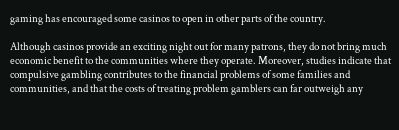gaming has encouraged some casinos to open in other parts of the country.

Although casinos provide an exciting night out for many patrons, they do not bring much economic benefit to the communities where they operate. Moreover, studies indicate that compulsive gambling contributes to the financial problems of some families and communities, and that the costs of treating problem gamblers can far outweigh any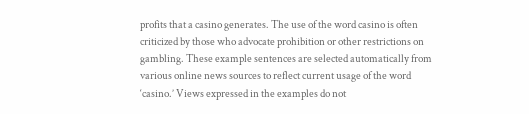profits that a casino generates. The use of the word casino is often criticized by those who advocate prohibition or other restrictions on gambling. These example sentences are selected automatically from various online news sources to reflect current usage of the word ‘casino.’ Views expressed in the examples do not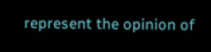represent the opinion of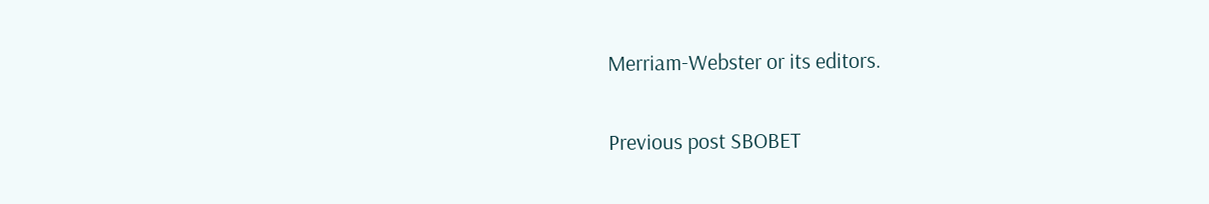Merriam-Webster or its editors.

Previous post SBOBET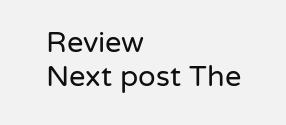Review
Next post The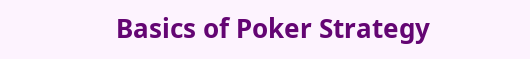Basics of Poker Strategy